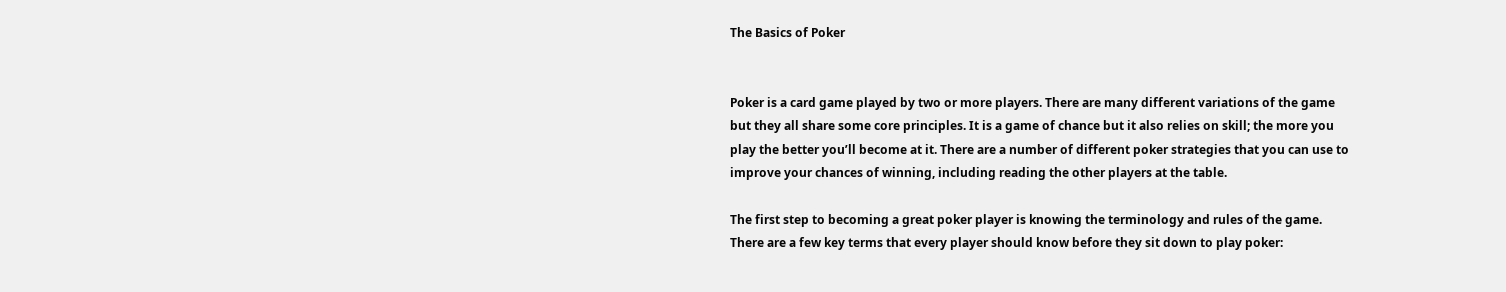The Basics of Poker


Poker is a card game played by two or more players. There are many different variations of the game but they all share some core principles. It is a game of chance but it also relies on skill; the more you play the better you’ll become at it. There are a number of different poker strategies that you can use to improve your chances of winning, including reading the other players at the table.

The first step to becoming a great poker player is knowing the terminology and rules of the game. There are a few key terms that every player should know before they sit down to play poker: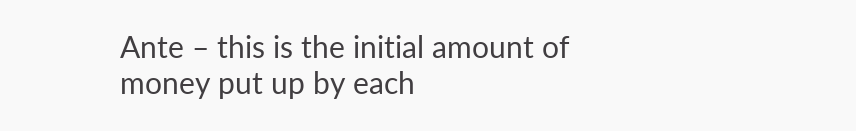Ante – this is the initial amount of money put up by each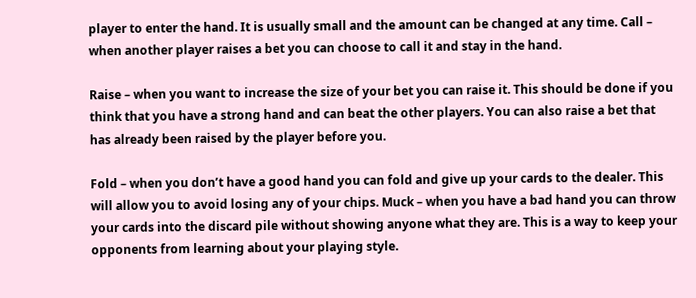player to enter the hand. It is usually small and the amount can be changed at any time. Call – when another player raises a bet you can choose to call it and stay in the hand.

Raise – when you want to increase the size of your bet you can raise it. This should be done if you think that you have a strong hand and can beat the other players. You can also raise a bet that has already been raised by the player before you.

Fold – when you don’t have a good hand you can fold and give up your cards to the dealer. This will allow you to avoid losing any of your chips. Muck – when you have a bad hand you can throw your cards into the discard pile without showing anyone what they are. This is a way to keep your opponents from learning about your playing style.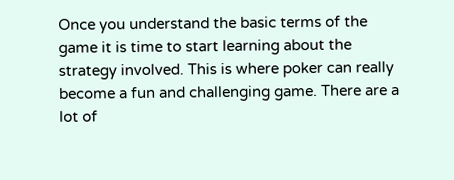Once you understand the basic terms of the game it is time to start learning about the strategy involved. This is where poker can really become a fun and challenging game. There are a lot of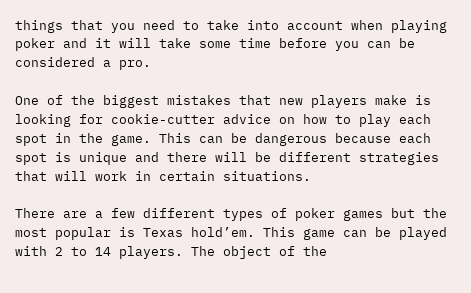things that you need to take into account when playing poker and it will take some time before you can be considered a pro.

One of the biggest mistakes that new players make is looking for cookie-cutter advice on how to play each spot in the game. This can be dangerous because each spot is unique and there will be different strategies that will work in certain situations.

There are a few different types of poker games but the most popular is Texas hold’em. This game can be played with 2 to 14 players. The object of the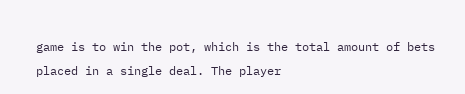game is to win the pot, which is the total amount of bets placed in a single deal. The player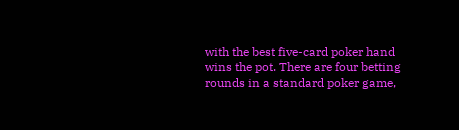with the best five-card poker hand wins the pot. There are four betting rounds in a standard poker game,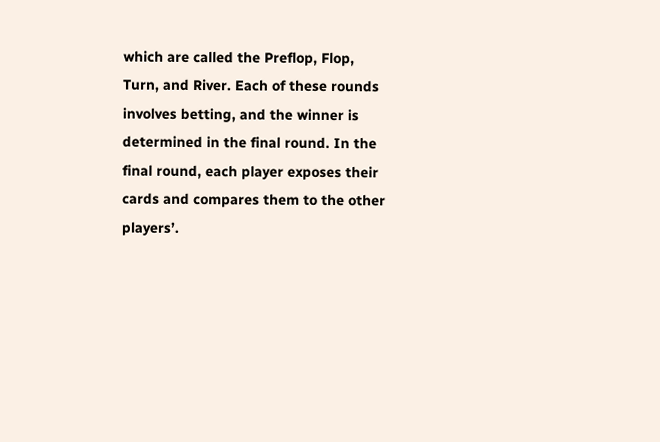which are called the Preflop, Flop, Turn, and River. Each of these rounds involves betting, and the winner is determined in the final round. In the final round, each player exposes their cards and compares them to the other players’.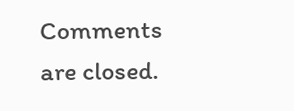Comments are closed.